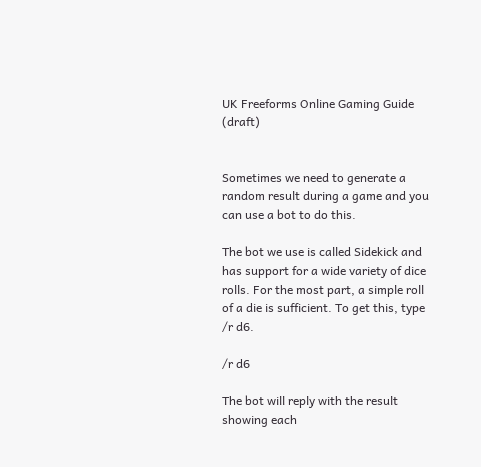UK Freeforms Online Gaming Guide (draft)


Sometimes we need to generate a random result during a game and you can use a bot to do this.

The bot we use is called Sidekick and has support for a wide variety of dice rolls. For the most part, a simple roll of a die is sufficient. To get this, type /r d6.

/r d6

The bot will reply with the result showing each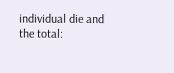individual die and the total: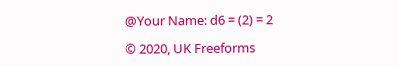@Your Name: d6 = (2) = 2

© 2020, UK Freeforms